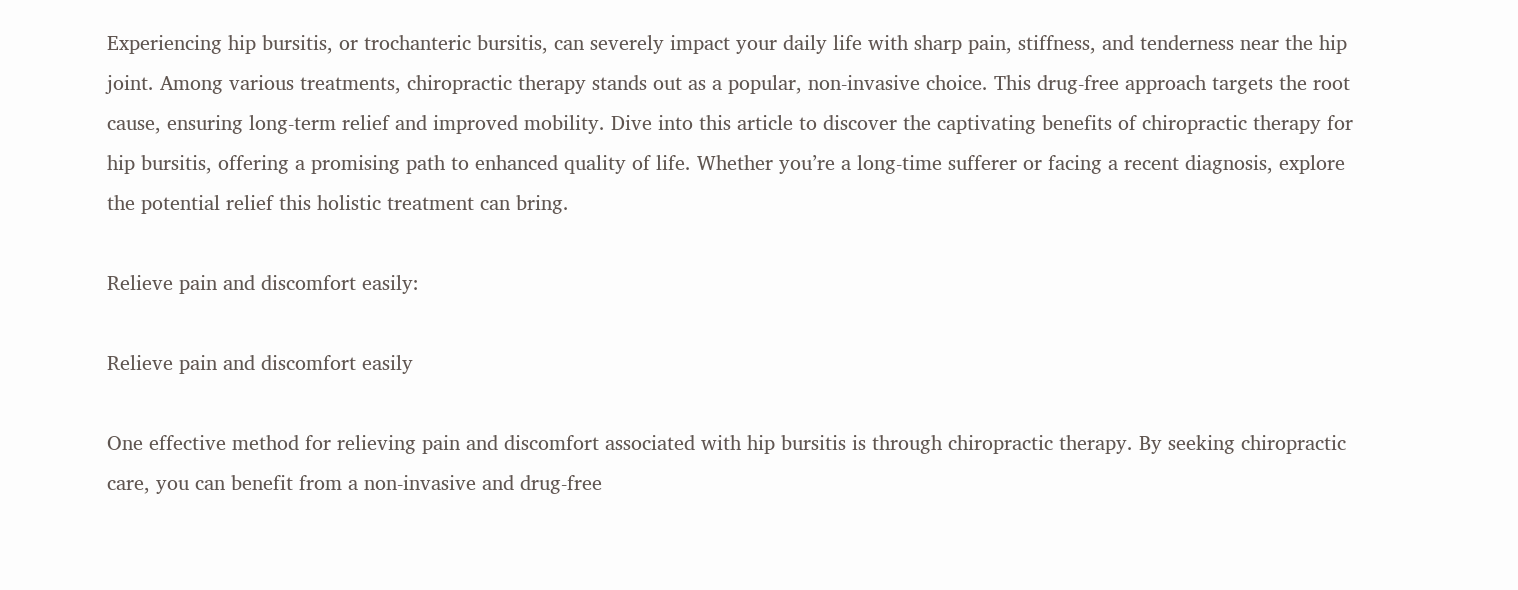Experiencing hip bursitis, or trochanteric bursitis, can severely impact your daily life with sharp pain, stiffness, and tenderness near the hip joint. Among various treatments, chiropractic therapy stands out as a popular, non-invasive choice. This drug-free approach targets the root cause, ensuring long-term relief and improved mobility. Dive into this article to discover the captivating benefits of chiropractic therapy for hip bursitis, offering a promising path to enhanced quality of life. Whether you’re a long-time sufferer or facing a recent diagnosis, explore the potential relief this holistic treatment can bring.

Relieve pain and discomfort easily:

Relieve pain and discomfort easily

One effective method for relieving pain and discomfort associated with hip bursitis is through chiropractic therapy. By seeking chiropractic care, you can benefit from a non-invasive and drug-free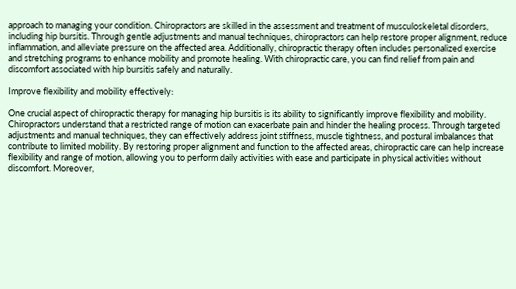approach to managing your condition. Chiropractors are skilled in the assessment and treatment of musculoskeletal disorders, including hip bursitis. Through gentle adjustments and manual techniques, chiropractors can help restore proper alignment, reduce inflammation, and alleviate pressure on the affected area. Additionally, chiropractic therapy often includes personalized exercise and stretching programs to enhance mobility and promote healing. With chiropractic care, you can find relief from pain and discomfort associated with hip bursitis safely and naturally.

Improve flexibility and mobility effectively:

One crucial aspect of chiropractic therapy for managing hip bursitis is its ability to significantly improve flexibility and mobility. Chiropractors understand that a restricted range of motion can exacerbate pain and hinder the healing process. Through targeted adjustments and manual techniques, they can effectively address joint stiffness, muscle tightness, and postural imbalances that contribute to limited mobility. By restoring proper alignment and function to the affected areas, chiropractic care can help increase flexibility and range of motion, allowing you to perform daily activities with ease and participate in physical activities without discomfort. Moreover,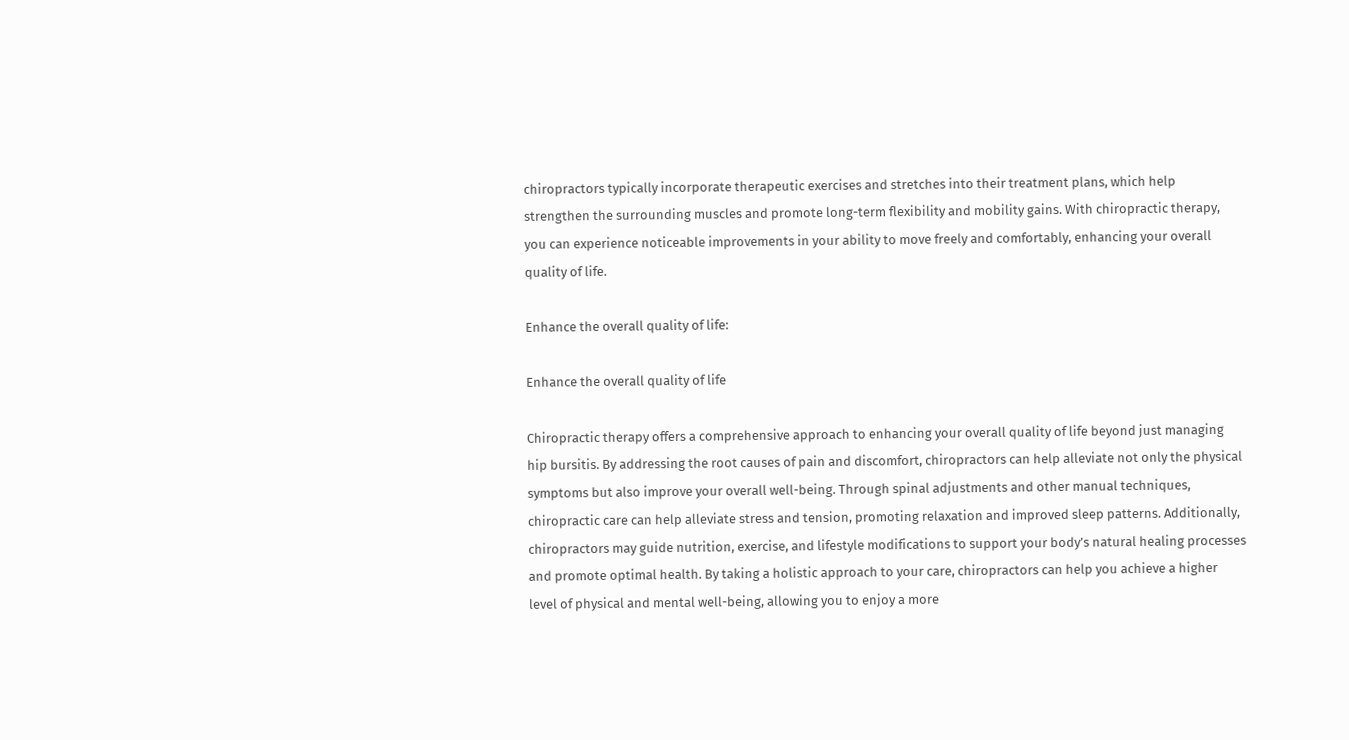chiropractors typically incorporate therapeutic exercises and stretches into their treatment plans, which help strengthen the surrounding muscles and promote long-term flexibility and mobility gains. With chiropractic therapy, you can experience noticeable improvements in your ability to move freely and comfortably, enhancing your overall quality of life.

Enhance the overall quality of life:

Enhance the overall quality of life

Chiropractic therapy offers a comprehensive approach to enhancing your overall quality of life beyond just managing hip bursitis. By addressing the root causes of pain and discomfort, chiropractors can help alleviate not only the physical symptoms but also improve your overall well-being. Through spinal adjustments and other manual techniques, chiropractic care can help alleviate stress and tension, promoting relaxation and improved sleep patterns. Additionally, chiropractors may guide nutrition, exercise, and lifestyle modifications to support your body’s natural healing processes and promote optimal health. By taking a holistic approach to your care, chiropractors can help you achieve a higher level of physical and mental well-being, allowing you to enjoy a more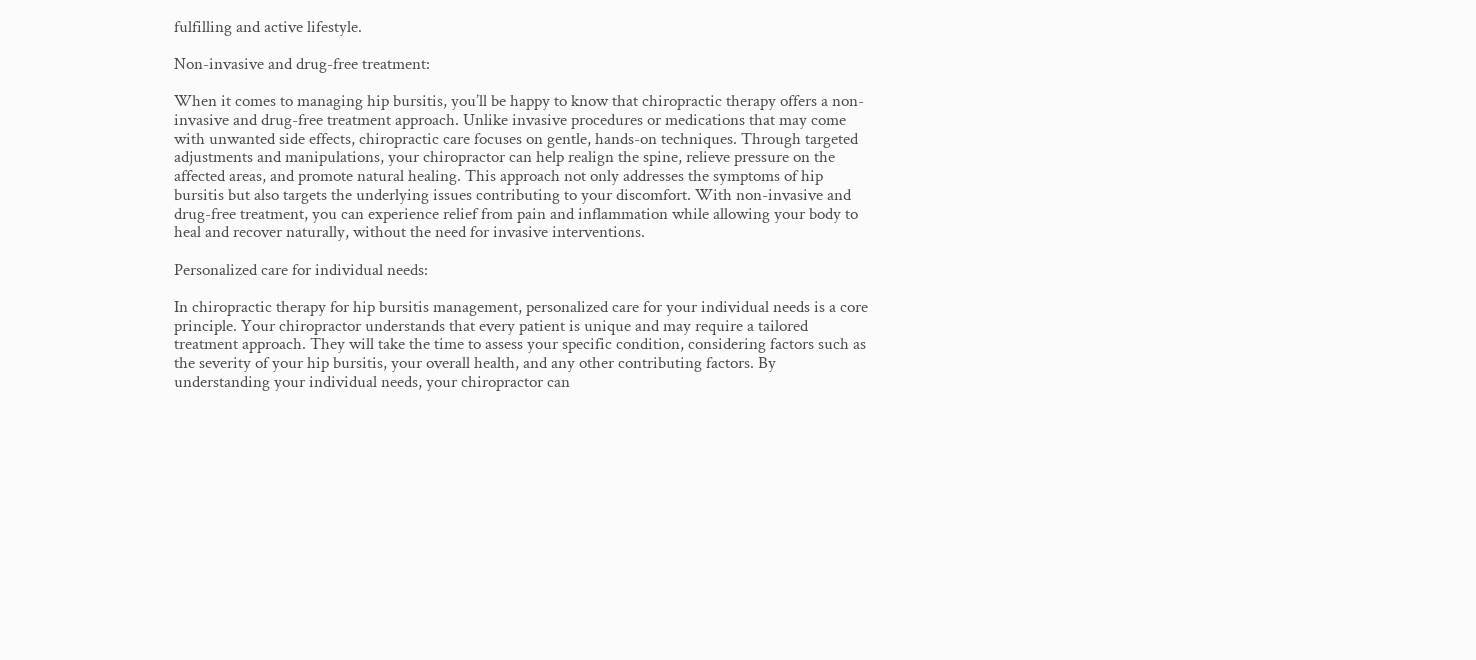fulfilling and active lifestyle.

Non-invasive and drug-free treatment:

When it comes to managing hip bursitis, you’ll be happy to know that chiropractic therapy offers a non-invasive and drug-free treatment approach. Unlike invasive procedures or medications that may come with unwanted side effects, chiropractic care focuses on gentle, hands-on techniques. Through targeted adjustments and manipulations, your chiropractor can help realign the spine, relieve pressure on the affected areas, and promote natural healing. This approach not only addresses the symptoms of hip bursitis but also targets the underlying issues contributing to your discomfort. With non-invasive and drug-free treatment, you can experience relief from pain and inflammation while allowing your body to heal and recover naturally, without the need for invasive interventions.

Personalized care for individual needs:

In chiropractic therapy for hip bursitis management, personalized care for your individual needs is a core principle. Your chiropractor understands that every patient is unique and may require a tailored treatment approach. They will take the time to assess your specific condition, considering factors such as the severity of your hip bursitis, your overall health, and any other contributing factors. By understanding your individual needs, your chiropractor can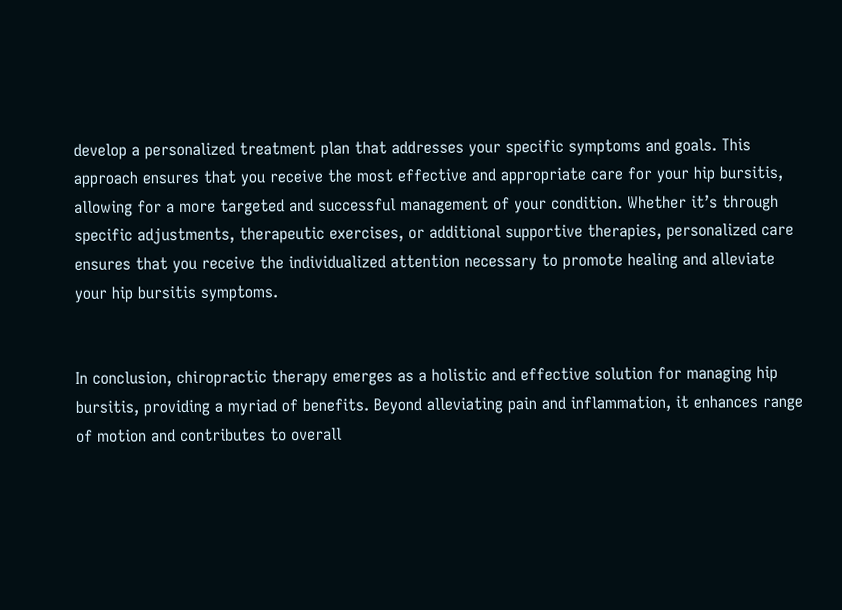develop a personalized treatment plan that addresses your specific symptoms and goals. This approach ensures that you receive the most effective and appropriate care for your hip bursitis, allowing for a more targeted and successful management of your condition. Whether it’s through specific adjustments, therapeutic exercises, or additional supportive therapies, personalized care ensures that you receive the individualized attention necessary to promote healing and alleviate your hip bursitis symptoms.


In conclusion, chiropractic therapy emerges as a holistic and effective solution for managing hip bursitis, providing a myriad of benefits. Beyond alleviating pain and inflammation, it enhances range of motion and contributes to overall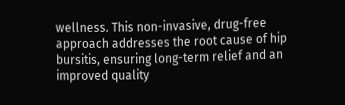wellness. This non-invasive, drug-free approach addresses the root cause of hip bursitis, ensuring long-term relief and an improved quality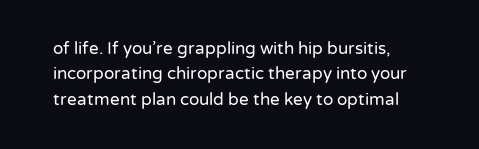of life. If you’re grappling with hip bursitis, incorporating chiropractic therapy into your treatment plan could be the key to optimal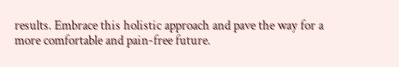results. Embrace this holistic approach and pave the way for a more comfortable and pain-free future.